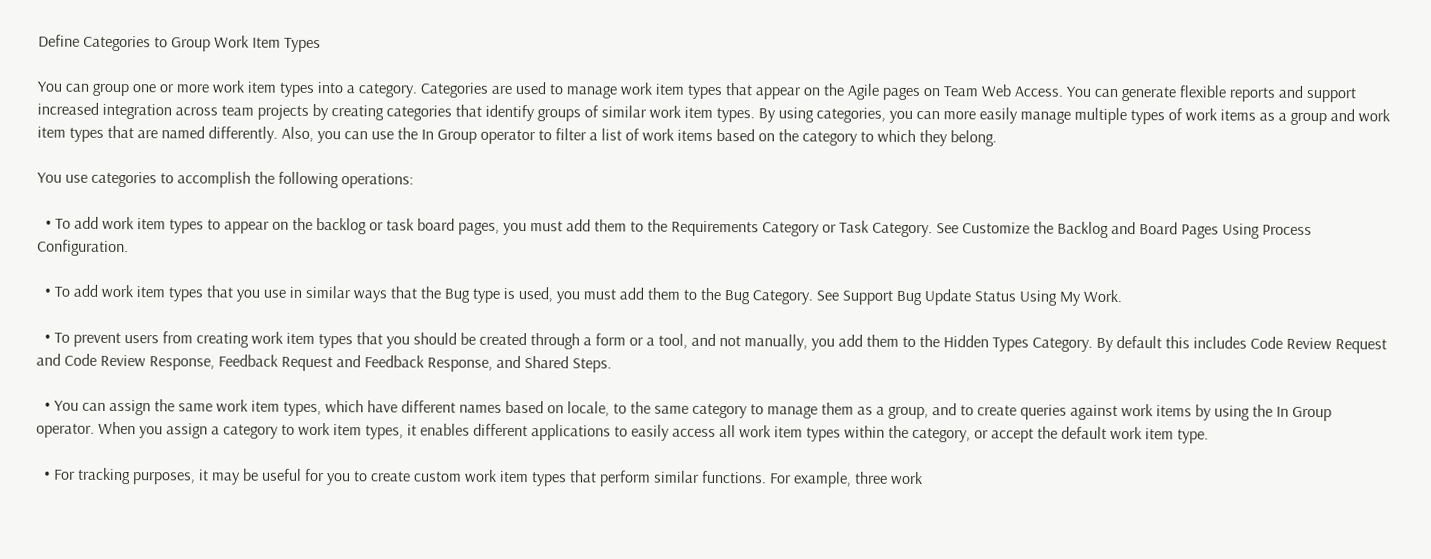Define Categories to Group Work Item Types

You can group one or more work item types into a category. Categories are used to manage work item types that appear on the Agile pages on Team Web Access. You can generate flexible reports and support increased integration across team projects by creating categories that identify groups of similar work item types. By using categories, you can more easily manage multiple types of work items as a group and work item types that are named differently. Also, you can use the In Group operator to filter a list of work items based on the category to which they belong.

You use categories to accomplish the following operations:

  • To add work item types to appear on the backlog or task board pages, you must add them to the Requirements Category or Task Category. See Customize the Backlog and Board Pages Using Process Configuration.

  • To add work item types that you use in similar ways that the Bug type is used, you must add them to the Bug Category. See Support Bug Update Status Using My Work.

  • To prevent users from creating work item types that you should be created through a form or a tool, and not manually, you add them to the Hidden Types Category. By default this includes Code Review Request and Code Review Response, Feedback Request and Feedback Response, and Shared Steps.

  • You can assign the same work item types, which have different names based on locale, to the same category to manage them as a group, and to create queries against work items by using the In Group operator. When you assign a category to work item types, it enables different applications to easily access all work item types within the category, or accept the default work item type.

  • For tracking purposes, it may be useful for you to create custom work item types that perform similar functions. For example, three work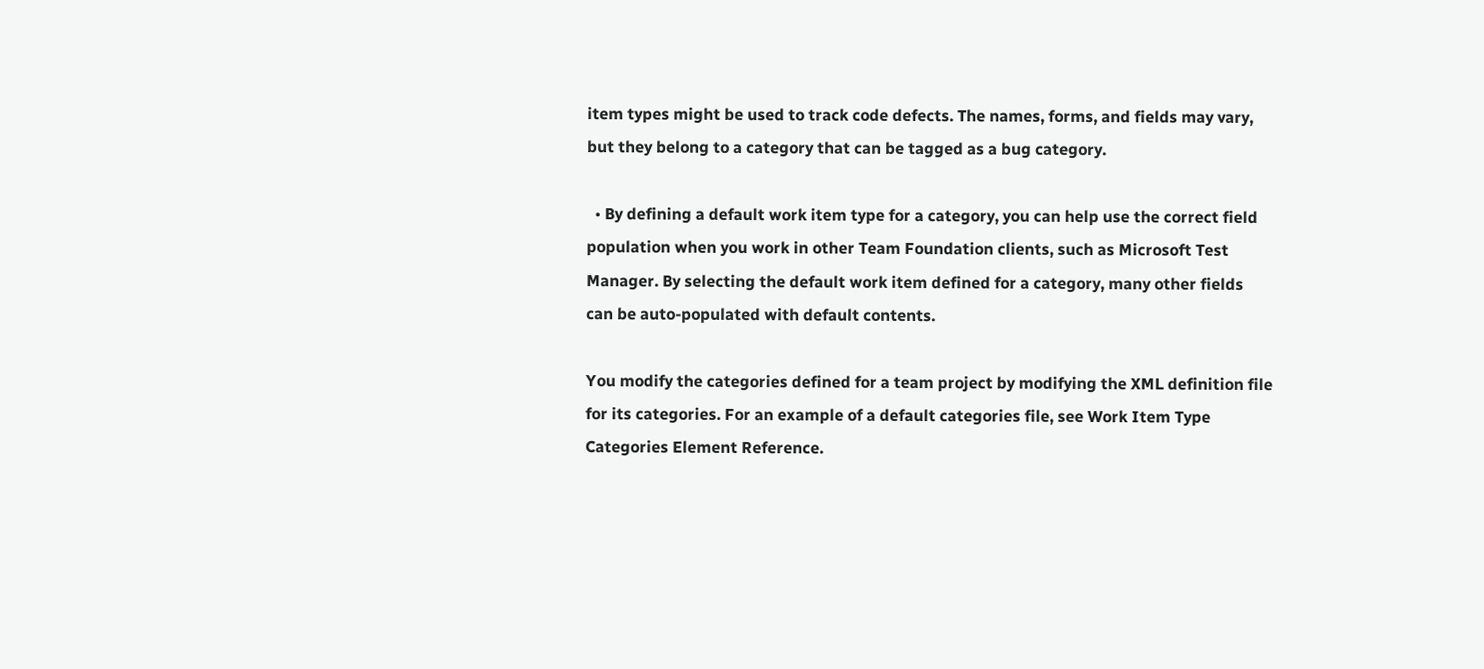item types might be used to track code defects. The names, forms, and fields may vary, but they belong to a category that can be tagged as a bug category.

  • By defining a default work item type for a category, you can help use the correct field population when you work in other Team Foundation clients, such as Microsoft Test Manager. By selecting the default work item defined for a category, many other fields can be auto-populated with default contents.

You modify the categories defined for a team project by modifying the XML definition file for its categories. For an example of a default categories file, see Work Item Type Categories Element Reference.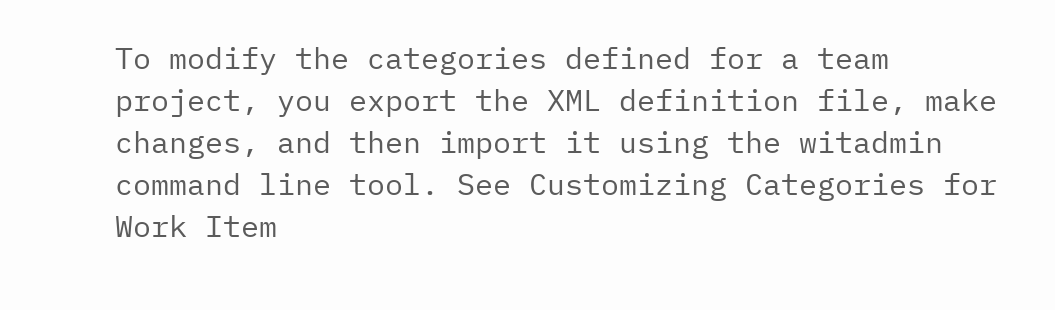To modify the categories defined for a team project, you export the XML definition file, make changes, and then import it using the witadmin command line tool. See Customizing Categories for Work Item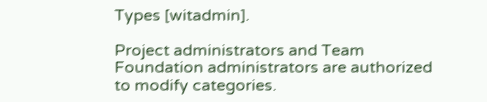Types [witadmin].

Project administrators and Team Foundation administrators are authorized to modify categories.